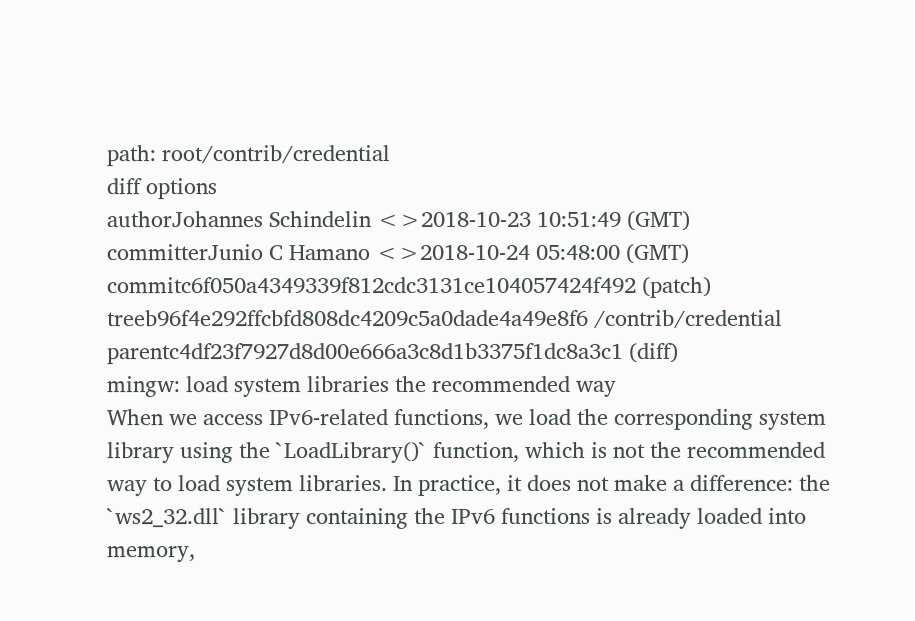path: root/contrib/credential
diff options
authorJohannes Schindelin <>2018-10-23 10:51:49 (GMT)
committerJunio C Hamano <>2018-10-24 05:48:00 (GMT)
commitc6f050a4349339f812cdc3131ce104057424f492 (patch)
treeb96f4e292ffcbfd808dc4209c5a0dade4a49e8f6 /contrib/credential
parentc4df23f7927d8d00e666a3c8d1b3375f1dc8a3c1 (diff)
mingw: load system libraries the recommended way
When we access IPv6-related functions, we load the corresponding system library using the `LoadLibrary()` function, which is not the recommended way to load system libraries. In practice, it does not make a difference: the `ws2_32.dll` library containing the IPv6 functions is already loaded into memory,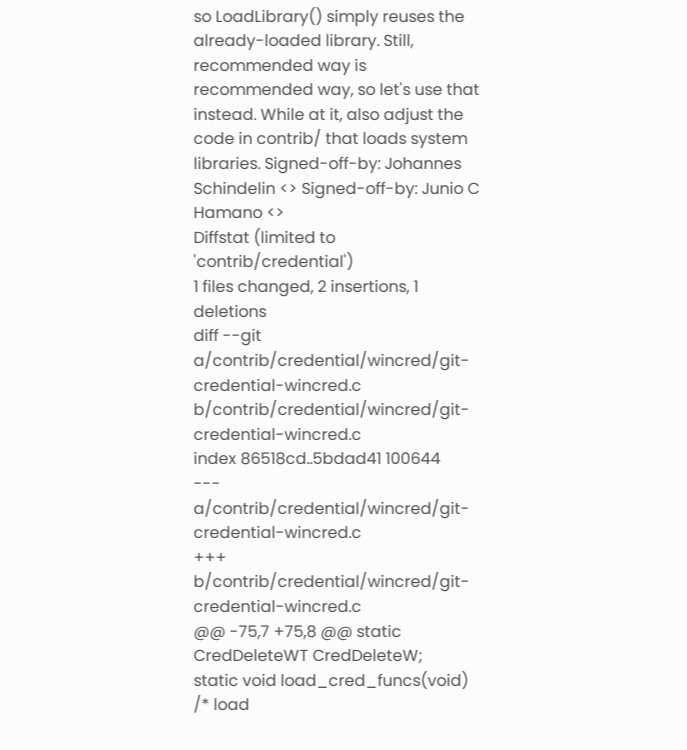so LoadLibrary() simply reuses the already-loaded library. Still, recommended way is recommended way, so let's use that instead. While at it, also adjust the code in contrib/ that loads system libraries. Signed-off-by: Johannes Schindelin <> Signed-off-by: Junio C Hamano <>
Diffstat (limited to 'contrib/credential')
1 files changed, 2 insertions, 1 deletions
diff --git a/contrib/credential/wincred/git-credential-wincred.c b/contrib/credential/wincred/git-credential-wincred.c
index 86518cd..5bdad41 100644
--- a/contrib/credential/wincred/git-credential-wincred.c
+++ b/contrib/credential/wincred/git-credential-wincred.c
@@ -75,7 +75,8 @@ static CredDeleteWT CredDeleteW;
static void load_cred_funcs(void)
/* load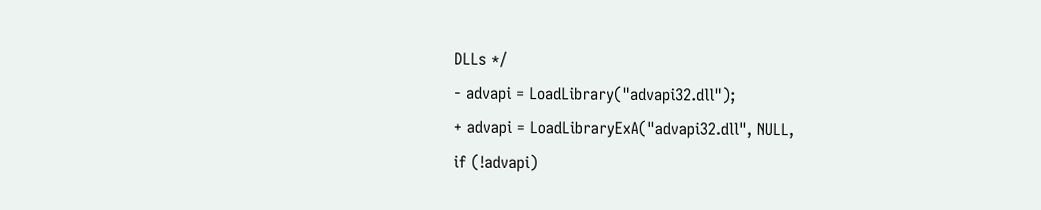DLLs */
- advapi = LoadLibrary("advapi32.dll");
+ advapi = LoadLibraryExA("advapi32.dll", NULL,
if (!advapi)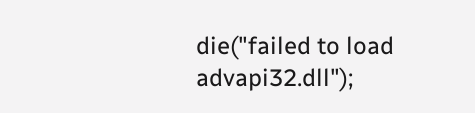die("failed to load advapi32.dll");